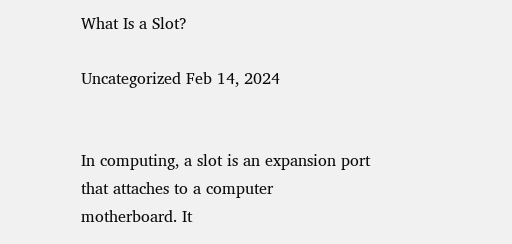What Is a Slot?

Uncategorized Feb 14, 2024


In computing, a slot is an expansion port that attaches to a computer motherboard. It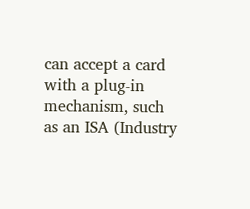can accept a card with a plug-in mechanism, such as an ISA (Industry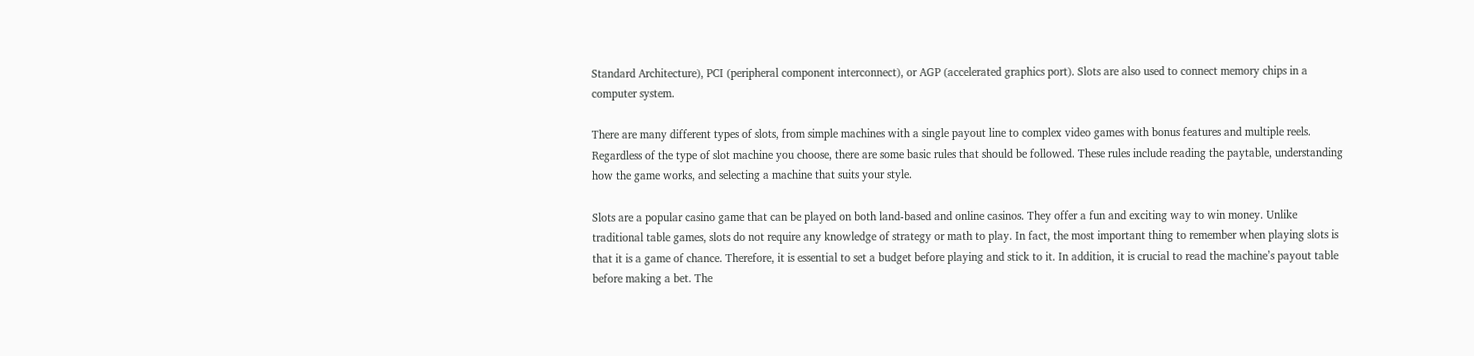Standard Architecture), PCI (peripheral component interconnect), or AGP (accelerated graphics port). Slots are also used to connect memory chips in a computer system.

There are many different types of slots, from simple machines with a single payout line to complex video games with bonus features and multiple reels. Regardless of the type of slot machine you choose, there are some basic rules that should be followed. These rules include reading the paytable, understanding how the game works, and selecting a machine that suits your style.

Slots are a popular casino game that can be played on both land-based and online casinos. They offer a fun and exciting way to win money. Unlike traditional table games, slots do not require any knowledge of strategy or math to play. In fact, the most important thing to remember when playing slots is that it is a game of chance. Therefore, it is essential to set a budget before playing and stick to it. In addition, it is crucial to read the machine’s payout table before making a bet. The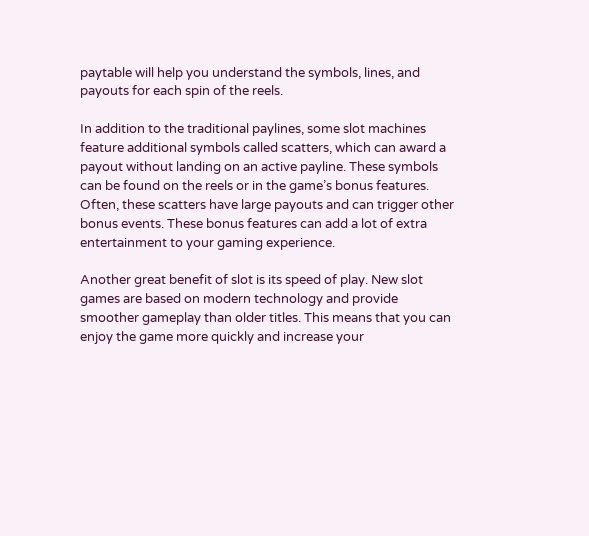paytable will help you understand the symbols, lines, and payouts for each spin of the reels.

In addition to the traditional paylines, some slot machines feature additional symbols called scatters, which can award a payout without landing on an active payline. These symbols can be found on the reels or in the game’s bonus features. Often, these scatters have large payouts and can trigger other bonus events. These bonus features can add a lot of extra entertainment to your gaming experience.

Another great benefit of slot is its speed of play. New slot games are based on modern technology and provide smoother gameplay than older titles. This means that you can enjoy the game more quickly and increase your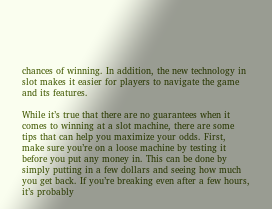chances of winning. In addition, the new technology in slot makes it easier for players to navigate the game and its features.

While it’s true that there are no guarantees when it comes to winning at a slot machine, there are some tips that can help you maximize your odds. First, make sure you’re on a loose machine by testing it before you put any money in. This can be done by simply putting in a few dollars and seeing how much you get back. If you’re breaking even after a few hours, it’s probably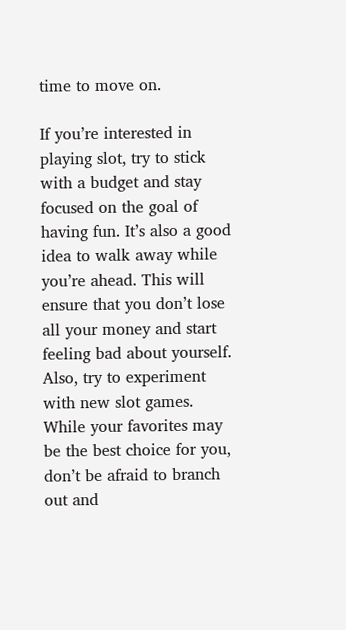time to move on.

If you’re interested in playing slot, try to stick with a budget and stay focused on the goal of having fun. It’s also a good idea to walk away while you’re ahead. This will ensure that you don’t lose all your money and start feeling bad about yourself. Also, try to experiment with new slot games. While your favorites may be the best choice for you, don’t be afraid to branch out and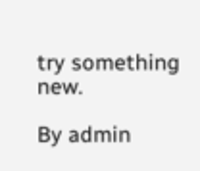try something new.

By admin